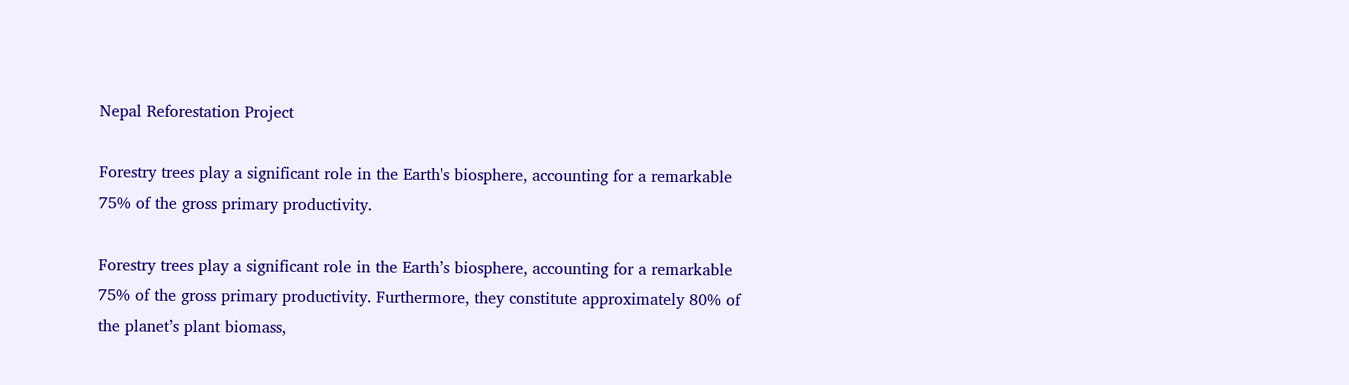Nepal Reforestation Project

Forestry trees play a significant role in the Earth's biosphere, accounting for a remarkable 75% of the gross primary productivity.

Forestry trees play a significant role in the Earth’s biosphere, accounting for a remarkable 75% of the gross primary productivity. Furthermore, they constitute approximately 80% of the planet’s plant biomass,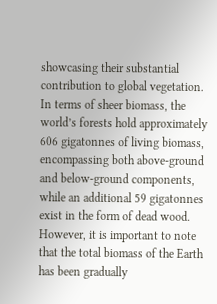showcasing their substantial contribution to global vegetation. In terms of sheer biomass, the world’s forests hold approximately 606 gigatonnes of living biomass, encompassing both above-ground and below-ground components, while an additional 59 gigatonnes exist in the form of dead wood. However, it is important to note that the total biomass of the Earth has been gradually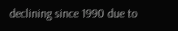declining since 1990 due to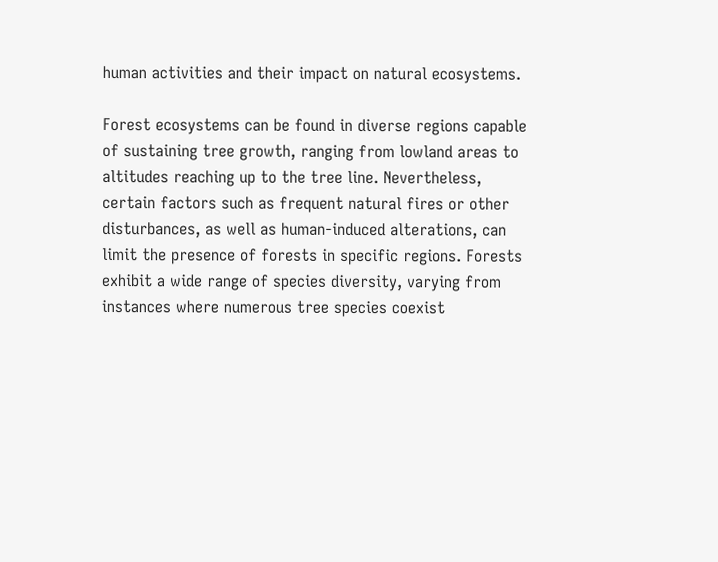human activities and their impact on natural ecosystems.

Forest ecosystems can be found in diverse regions capable of sustaining tree growth, ranging from lowland areas to altitudes reaching up to the tree line. Nevertheless, certain factors such as frequent natural fires or other disturbances, as well as human-induced alterations, can limit the presence of forests in specific regions. Forests exhibit a wide range of species diversity, varying from instances where numerous tree species coexist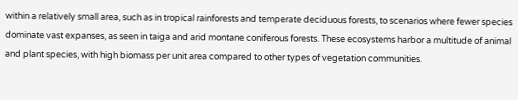within a relatively small area, such as in tropical rainforests and temperate deciduous forests, to scenarios where fewer species dominate vast expanses, as seen in taiga and arid montane coniferous forests. These ecosystems harbor a multitude of animal and plant species, with high biomass per unit area compared to other types of vegetation communities.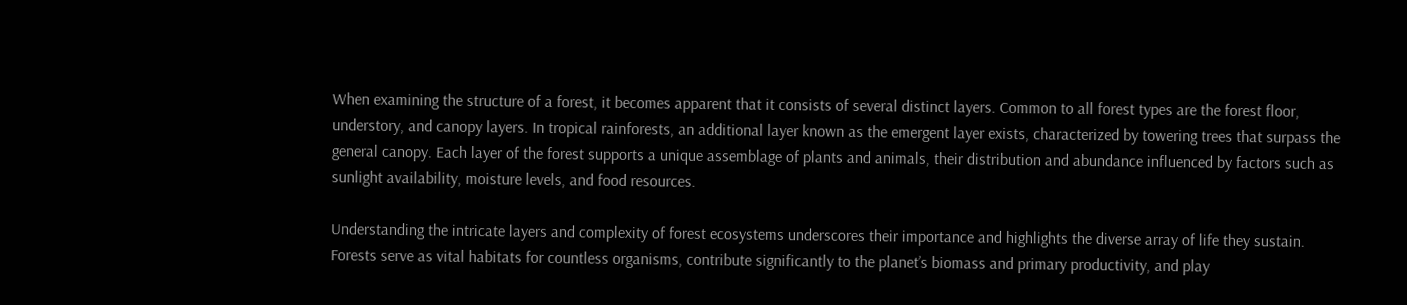When examining the structure of a forest, it becomes apparent that it consists of several distinct layers. Common to all forest types are the forest floor, understory, and canopy layers. In tropical rainforests, an additional layer known as the emergent layer exists, characterized by towering trees that surpass the general canopy. Each layer of the forest supports a unique assemblage of plants and animals, their distribution and abundance influenced by factors such as sunlight availability, moisture levels, and food resources.

Understanding the intricate layers and complexity of forest ecosystems underscores their importance and highlights the diverse array of life they sustain. Forests serve as vital habitats for countless organisms, contribute significantly to the planet’s biomass and primary productivity, and play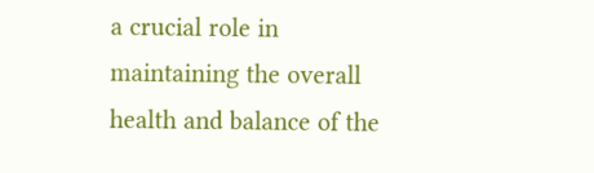a crucial role in maintaining the overall health and balance of the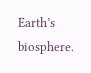Earth’s biosphere.